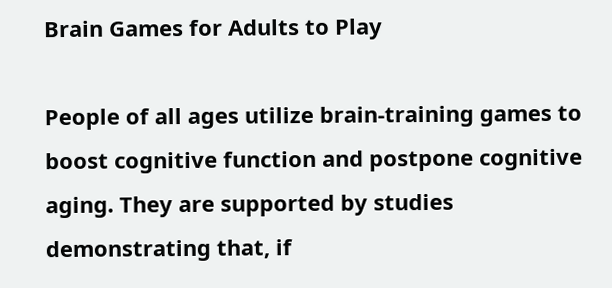Brain Games for Adults to Play

People of all ages utilize brain-training games to boost cognitive function and postpone cognitive aging. They are supported by studies demonstrating that, if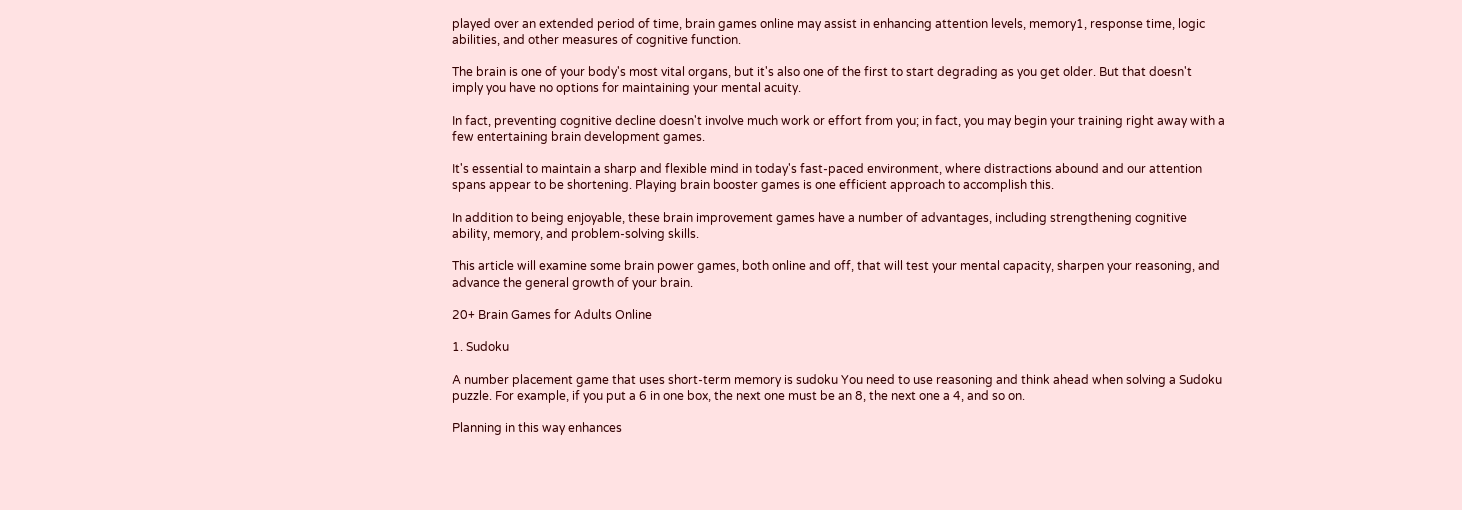played over an extended period of time, brain games online may assist in enhancing attention levels, memory1, response time, logic abilities, and other measures of cognitive function.

The brain is one of your body's most vital organs, but it's also one of the first to start degrading as you get older. But that doesn't imply you have no options for maintaining your mental acuity.

In fact, preventing cognitive decline doesn't involve much work or effort from you; in fact, you may begin your training right away with a few entertaining brain development games.

It's essential to maintain a sharp and flexible mind in today's fast-paced environment, where distractions abound and our attention spans appear to be shortening. Playing brain booster games is one efficient approach to accomplish this.

In addition to being enjoyable, these brain improvement games have a number of advantages, including strengthening cognitive ability, memory, and problem-solving skills.

This article will examine some brain power games, both online and off, that will test your mental capacity, sharpen your reasoning, and advance the general growth of your brain.

20+ Brain Games for Adults Online

1. Sudoku

A number placement game that uses short-term memory is sudoku You need to use reasoning and think ahead when solving a Sudoku puzzle. For example, if you put a 6 in one box, the next one must be an 8, the next one a 4, and so on.

Planning in this way enhances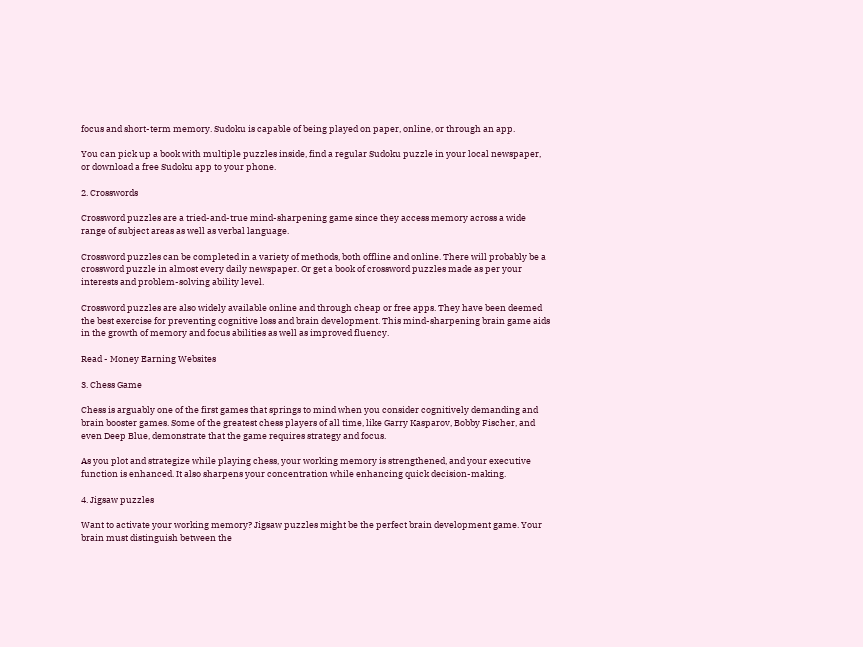focus and short-term memory. Sudoku is capable of being played on paper, online, or through an app.

You can pick up a book with multiple puzzles inside, find a regular Sudoku puzzle in your local newspaper, or download a free Sudoku app to your phone.

2. Crosswords

Crossword puzzles are a tried-and-true mind-sharpening game since they access memory across a wide range of subject areas as well as verbal language.

Crossword puzzles can be completed in a variety of methods, both offline and online. There will probably be a crossword puzzle in almost every daily newspaper. Or get a book of crossword puzzles made as per your interests and problem-solving ability level.

Crossword puzzles are also widely available online and through cheap or free apps. They have been deemed the best exercise for preventing cognitive loss and brain development. This mind-sharpening brain game aids in the growth of memory and focus abilities as well as improved fluency.

Read - Money Earning Websites

3. Chess Game

Chess is arguably one of the first games that springs to mind when you consider cognitively demanding and brain booster games. Some of the greatest chess players of all time, like Garry Kasparov, Bobby Fischer, and even Deep Blue, demonstrate that the game requires strategy and focus.

As you plot and strategize while playing chess, your working memory is strengthened, and your executive function is enhanced. It also sharpens your concentration while enhancing quick decision-making.

4. Jigsaw puzzles

Want to activate your working memory? Jigsaw puzzles might be the perfect brain development game. Your brain must distinguish between the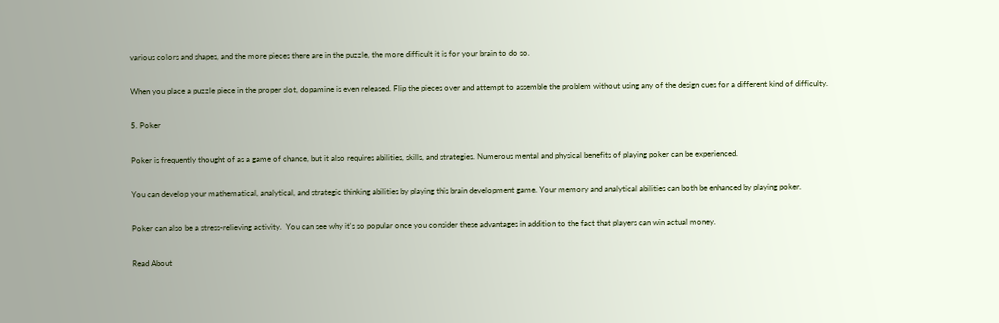various colors and shapes, and the more pieces there are in the puzzle, the more difficult it is for your brain to do so.

When you place a puzzle piece in the proper slot, dopamine is even released. Flip the pieces over and attempt to assemble the problem without using any of the design cues for a different kind of difficulty.

5. Poker

Poker is frequently thought of as a game of chance, but it also requires abilities, skills, and strategies. Numerous mental and physical benefits of playing poker can be experienced.

You can develop your mathematical, analytical, and strategic thinking abilities by playing this brain development game. Your memory and analytical abilities can both be enhanced by playing poker.

Poker can also be a stress-relieving activity.  You can see why it's so popular once you consider these advantages in addition to the fact that players can win actual money.

Read About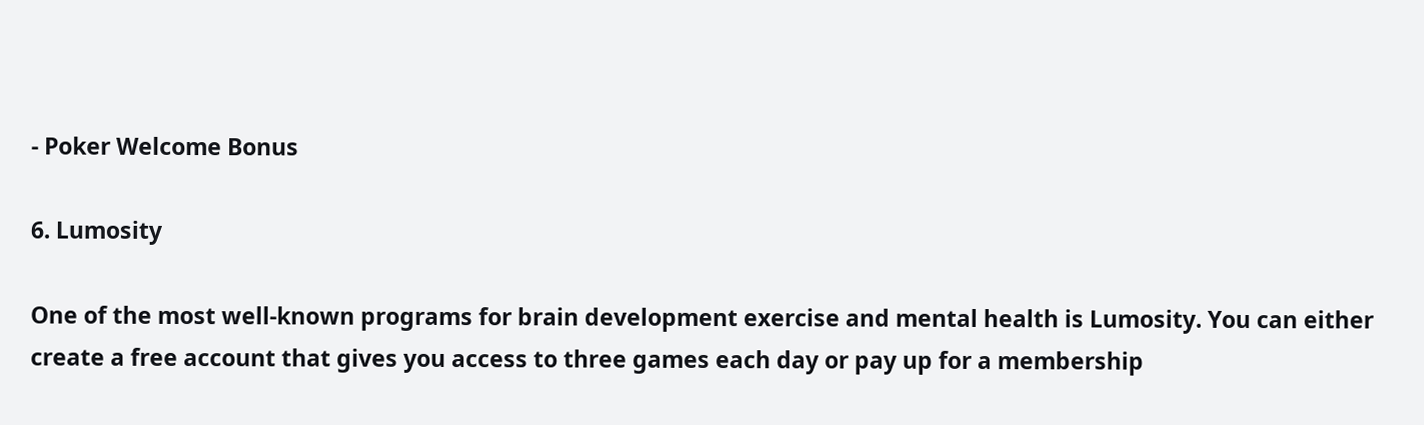- Poker Welcome Bonus

6. Lumosity

One of the most well-known programs for brain development exercise and mental health is Lumosity. You can either create a free account that gives you access to three games each day or pay up for a membership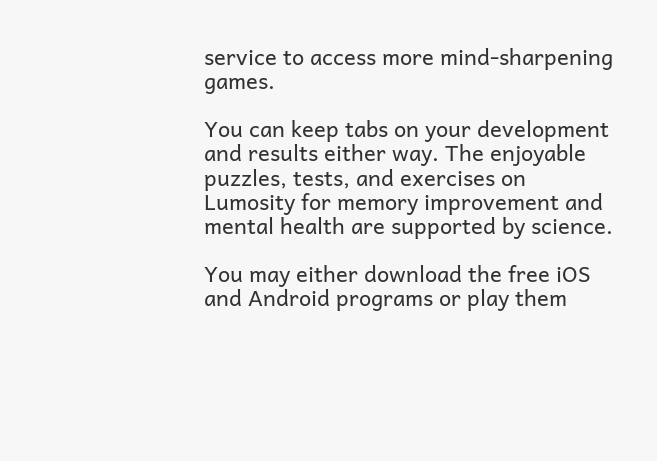service to access more mind-sharpening games.

You can keep tabs on your development and results either way. The enjoyable puzzles, tests, and exercises on Lumosity for memory improvement and mental health are supported by science.

You may either download the free iOS and Android programs or play them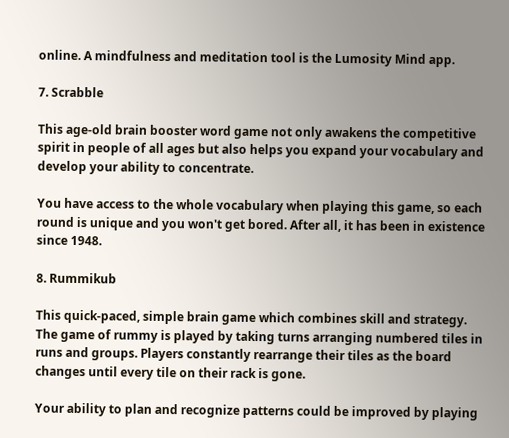online. A mindfulness and meditation tool is the Lumosity Mind app.

7. Scrabble

This age-old brain booster word game not only awakens the competitive spirit in people of all ages but also helps you expand your vocabulary and develop your ability to concentrate.

You have access to the whole vocabulary when playing this game, so each round is unique and you won't get bored. After all, it has been in existence since 1948.

8. Rummikub

This quick-paced, simple brain game which combines skill and strategy. The game of rummy is played by taking turns arranging numbered tiles in runs and groups. Players constantly rearrange their tiles as the board changes until every tile on their rack is gone.

Your ability to plan and recognize patterns could be improved by playing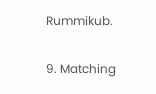Rummikub.

9. Matching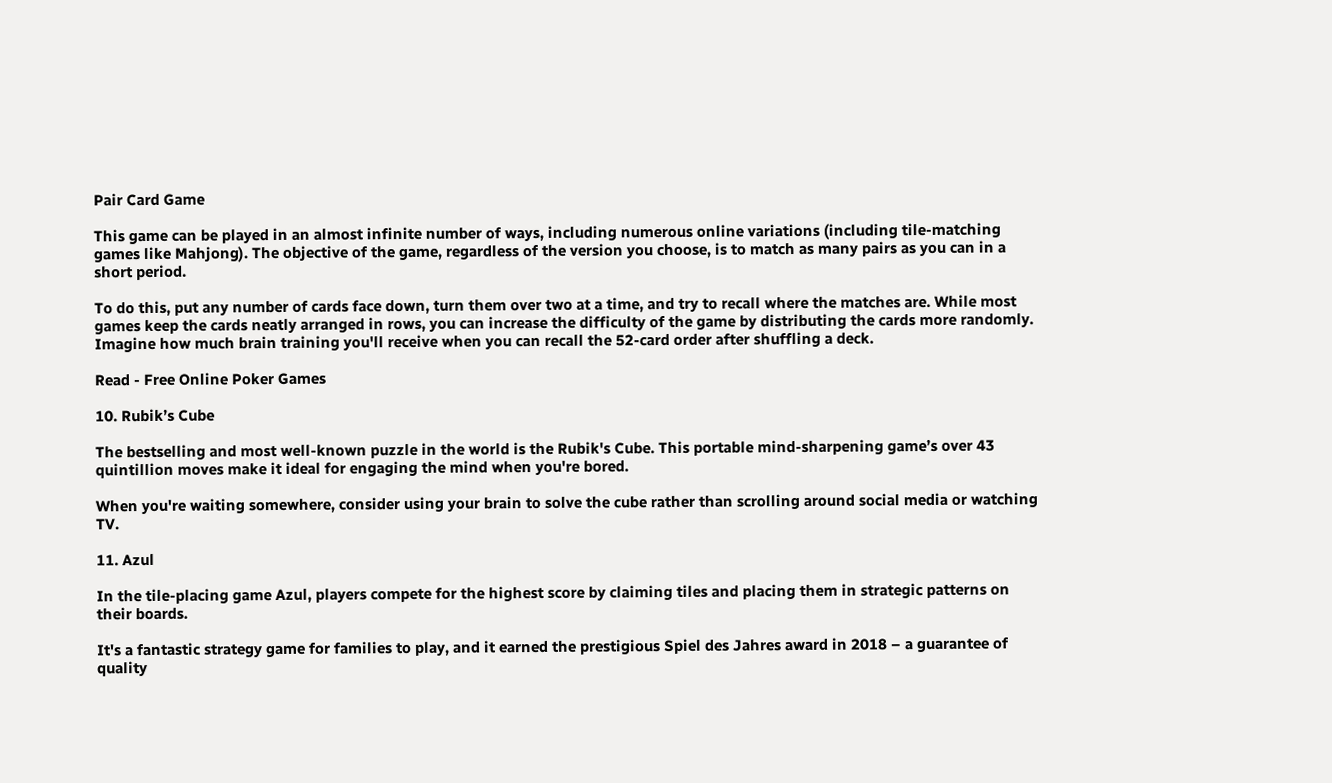Pair Card Game

This game can be played in an almost infinite number of ways, including numerous online variations (including tile-matching games like Mahjong). The objective of the game, regardless of the version you choose, is to match as many pairs as you can in a short period.

To do this, put any number of cards face down, turn them over two at a time, and try to recall where the matches are. While most games keep the cards neatly arranged in rows, you can increase the difficulty of the game by distributing the cards more randomly. Imagine how much brain training you'll receive when you can recall the 52-card order after shuffling a deck.

Read - Free Online Poker Games

10. Rubik’s Cube

The bestselling and most well-known puzzle in the world is the Rubik's Cube. This portable mind-sharpening game’s over 43 quintillion moves make it ideal for engaging the mind when you're bored.

When you're waiting somewhere, consider using your brain to solve the cube rather than scrolling around social media or watching TV.

11. Azul

In the tile-placing game Azul, players compete for the highest score by claiming tiles and placing them in strategic patterns on their boards.

It's a fantastic strategy game for families to play, and it earned the prestigious Spiel des Jahres award in 2018 – a guarantee of quality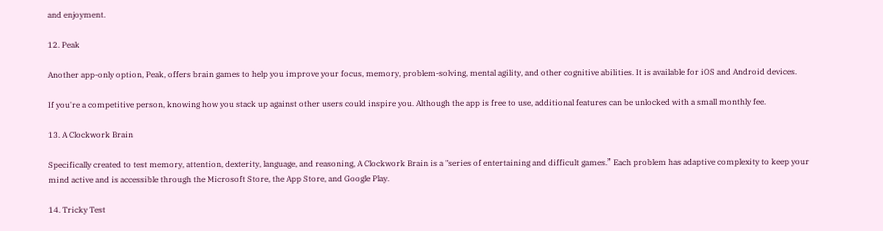and enjoyment.

12. Peak

Another app-only option, Peak, offers brain games to help you improve your focus, memory, problem-solving, mental agility, and other cognitive abilities. It is available for iOS and Android devices.

If you're a competitive person, knowing how you stack up against other users could inspire you. Although the app is free to use, additional features can be unlocked with a small monthly fee.

13. A Clockwork Brain

Specifically created to test memory, attention, dexterity, language, and reasoning, A Clockwork Brain is a "series of entertaining and difficult games.” Each problem has adaptive complexity to keep your mind active and is accessible through the Microsoft Store, the App Store, and Google Play.

14. Tricky Test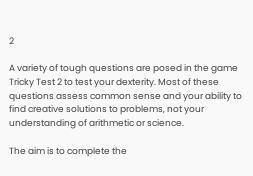2

A variety of tough questions are posed in the game Tricky Test 2 to test your dexterity. Most of these questions assess common sense and your ability to find creative solutions to problems, not your understanding of arithmetic or science.

The aim is to complete the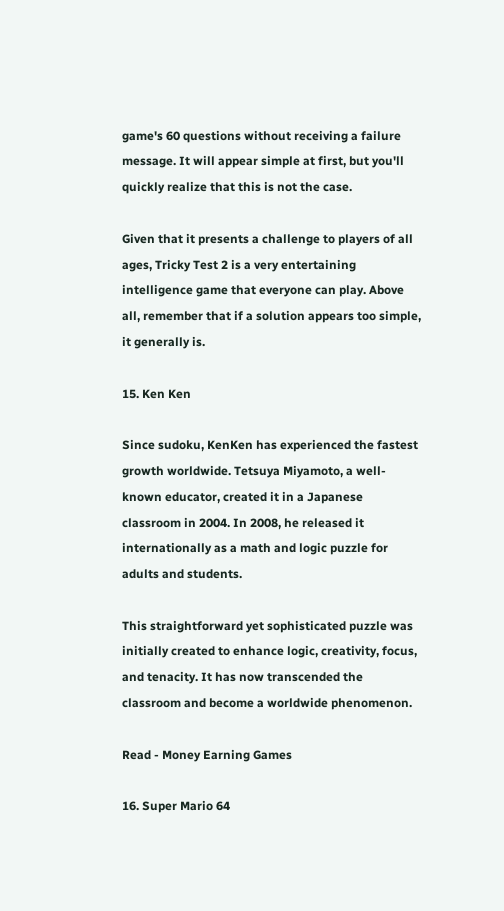game's 60 questions without receiving a failure message. It will appear simple at first, but you'll quickly realize that this is not the case.

Given that it presents a challenge to players of all ages, Tricky Test 2 is a very entertaining intelligence game that everyone can play. Above all, remember that if a solution appears too simple, it generally is.

15. Ken Ken

Since sudoku, KenKen has experienced the fastest growth worldwide. Tetsuya Miyamoto, a well-known educator, created it in a Japanese classroom in 2004. In 2008, he released it internationally as a math and logic puzzle for adults and students.

This straightforward yet sophisticated puzzle was initially created to enhance logic, creativity, focus, and tenacity. It has now transcended the classroom and become a worldwide phenomenon.

Read - Money Earning Games

16. Super Mario 64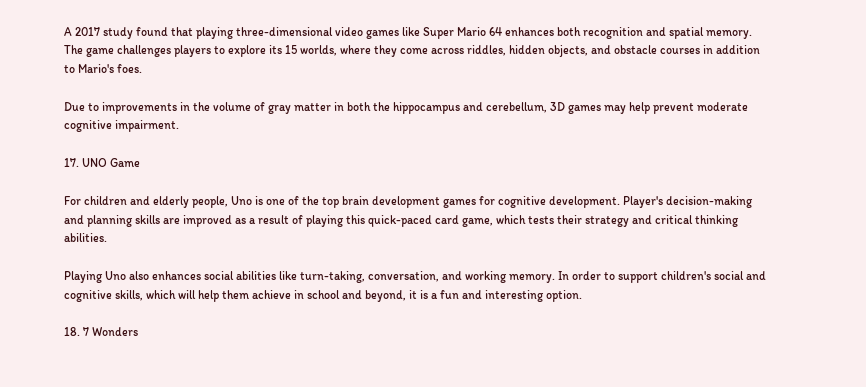A 2017 study found that playing three-dimensional video games like Super Mario 64 enhances both recognition and spatial memory. The game challenges players to explore its 15 worlds, where they come across riddles, hidden objects, and obstacle courses in addition to Mario's foes.

Due to improvements in the volume of gray matter in both the hippocampus and cerebellum, 3D games may help prevent moderate cognitive impairment.

17. UNO Game

For children and elderly people, Uno is one of the top brain development games for cognitive development. Player's decision-making and planning skills are improved as a result of playing this quick-paced card game, which tests their strategy and critical thinking abilities.

Playing Uno also enhances social abilities like turn-taking, conversation, and working memory. In order to support children's social and cognitive skills, which will help them achieve in school and beyond, it is a fun and interesting option.

18. 7 Wonders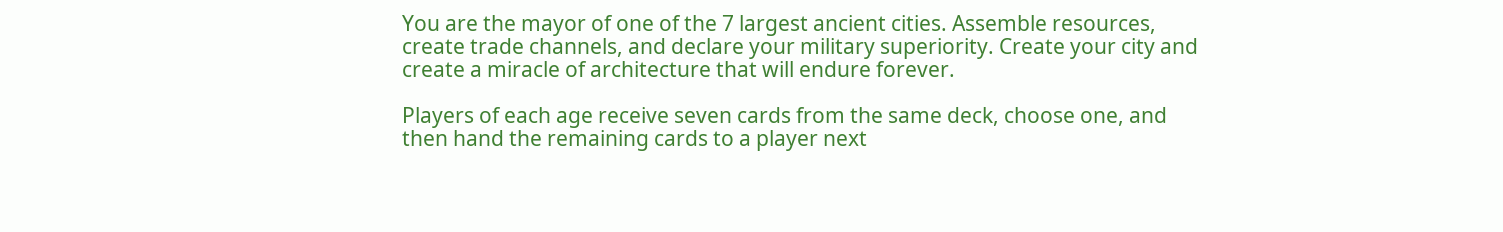You are the mayor of one of the 7 largest ancient cities. Assemble resources, create trade channels, and declare your military superiority. Create your city and create a miracle of architecture that will endure forever.

Players of each age receive seven cards from the same deck, choose one, and then hand the remaining cards to a player next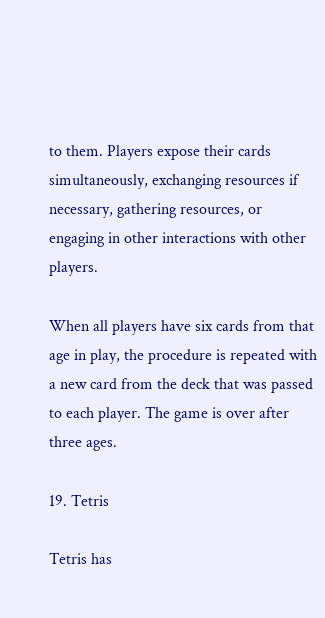to them. Players expose their cards simultaneously, exchanging resources if necessary, gathering resources, or engaging in other interactions with other players.

When all players have six cards from that age in play, the procedure is repeated with a new card from the deck that was passed to each player. The game is over after three ages.

19. Tetris

Tetris has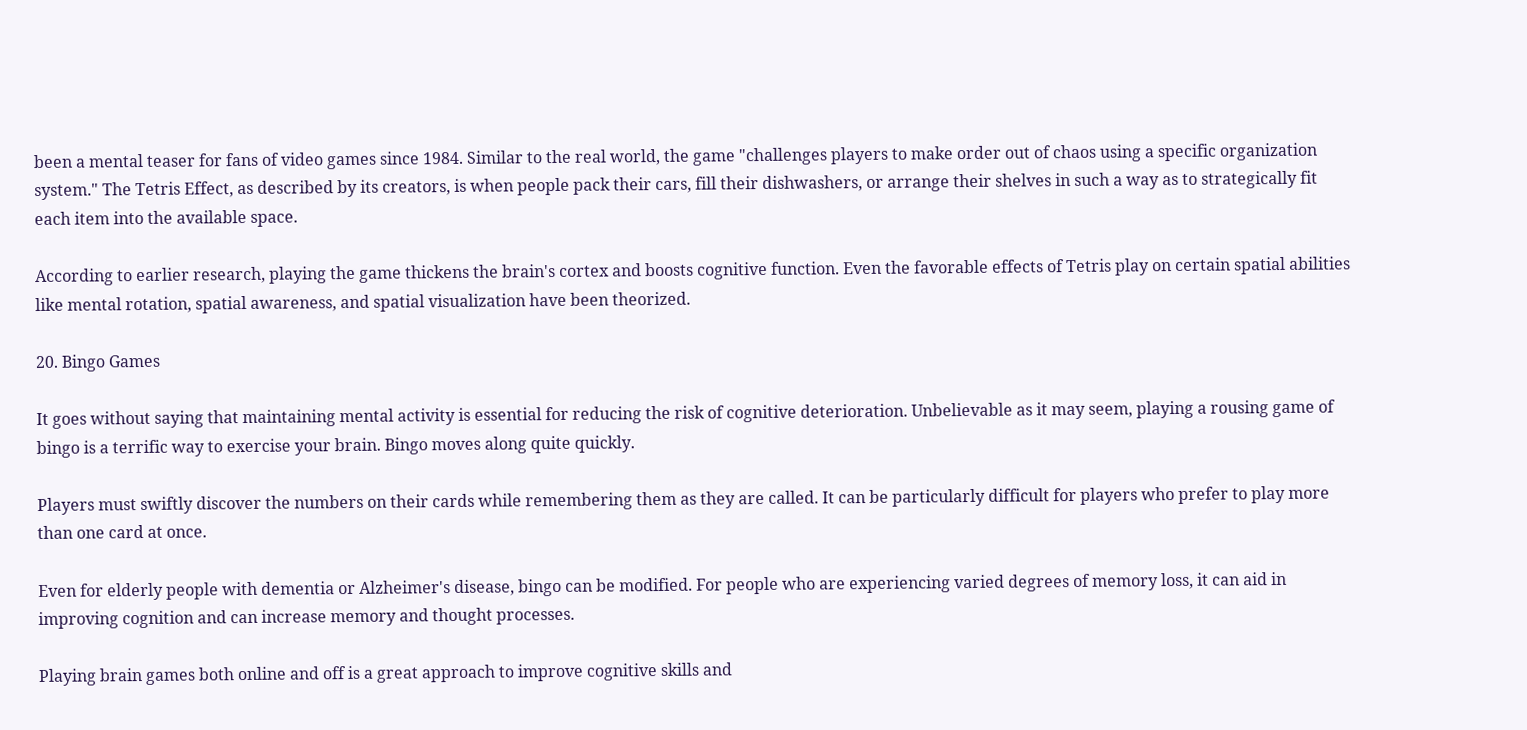been a mental teaser for fans of video games since 1984. Similar to the real world, the game "challenges players to make order out of chaos using a specific organization system." The Tetris Effect, as described by its creators, is when people pack their cars, fill their dishwashers, or arrange their shelves in such a way as to strategically fit each item into the available space.

According to earlier research, playing the game thickens the brain's cortex and boosts cognitive function. Even the favorable effects of Tetris play on certain spatial abilities like mental rotation, spatial awareness, and spatial visualization have been theorized.

20. Bingo Games

It goes without saying that maintaining mental activity is essential for reducing the risk of cognitive deterioration. Unbelievable as it may seem, playing a rousing game of bingo is a terrific way to exercise your brain. Bingo moves along quite quickly.

Players must swiftly discover the numbers on their cards while remembering them as they are called. It can be particularly difficult for players who prefer to play more than one card at once.

Even for elderly people with dementia or Alzheimer's disease, bingo can be modified. For people who are experiencing varied degrees of memory loss, it can aid in improving cognition and can increase memory and thought processes.

Playing brain games both online and off is a great approach to improve cognitive skills and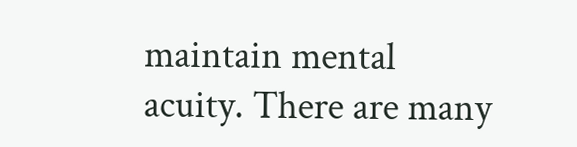maintain mental acuity. There are many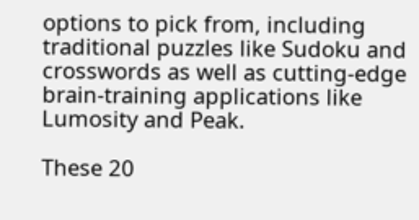options to pick from, including traditional puzzles like Sudoku and crosswords as well as cutting-edge brain-training applications like Lumosity and Peak.

These 20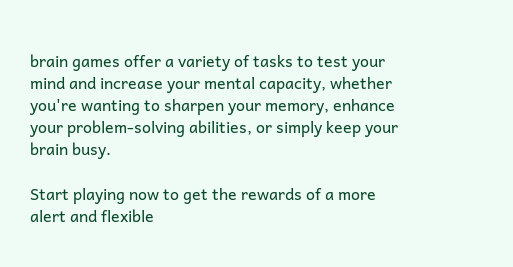brain games offer a variety of tasks to test your mind and increase your mental capacity, whether you're wanting to sharpen your memory, enhance your problem-solving abilities, or simply keep your brain busy.

Start playing now to get the rewards of a more alert and flexible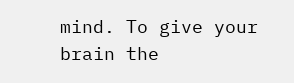mind. To give your brain the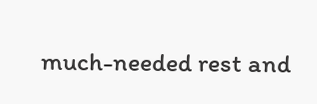much-needed rest and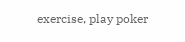exercise, play poker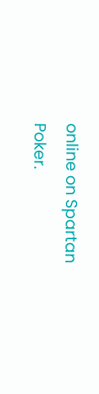online on Spartan Poker.